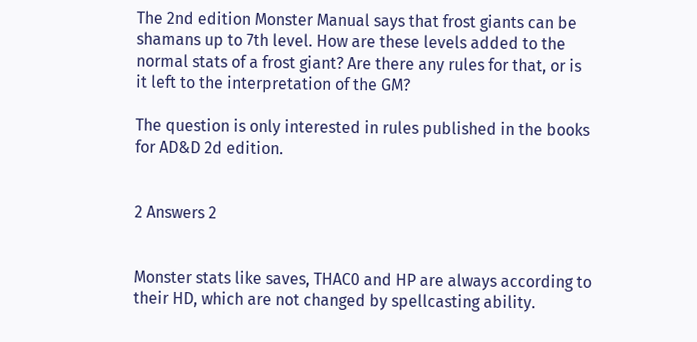The 2nd edition Monster Manual says that frost giants can be shamans up to 7th level. How are these levels added to the normal stats of a frost giant? Are there any rules for that, or is it left to the interpretation of the GM?

The question is only interested in rules published in the books for AD&D 2d edition.


2 Answers 2


Monster stats like saves, THAC0 and HP are always according to their HD, which are not changed by spellcasting ability.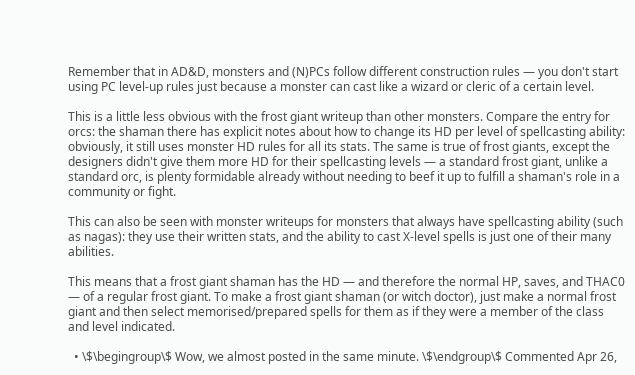Remember that in AD&D, monsters and (N)PCs follow different construction rules — you don't start using PC level-up rules just because a monster can cast like a wizard or cleric of a certain level.

This is a little less obvious with the frost giant writeup than other monsters. Compare the entry for orcs: the shaman there has explicit notes about how to change its HD per level of spellcasting ability: obviously, it still uses monster HD rules for all its stats. The same is true of frost giants, except the designers didn't give them more HD for their spellcasting levels — a standard frost giant, unlike a standard orc, is plenty formidable already without needing to beef it up to fulfill a shaman's role in a community or fight.

This can also be seen with monster writeups for monsters that always have spellcasting ability (such as nagas): they use their written stats, and the ability to cast X-level spells is just one of their many abilities.

This means that a frost giant shaman has the HD — and therefore the normal HP, saves, and THAC0 — of a regular frost giant. To make a frost giant shaman (or witch doctor), just make a normal frost giant and then select memorised/prepared spells for them as if they were a member of the class and level indicated.

  • \$\begingroup\$ Wow, we almost posted in the same minute. \$\endgroup\$ Commented Apr 26,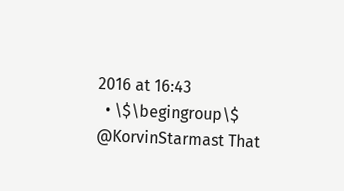2016 at 16:43
  • \$\begingroup\$ @KorvinStarmast That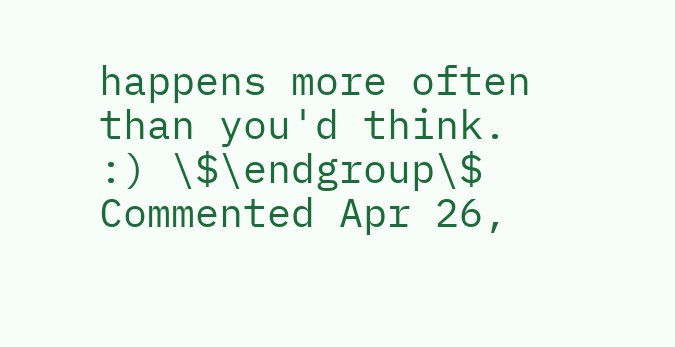happens more often than you'd think. :) \$\endgroup\$ Commented Apr 26,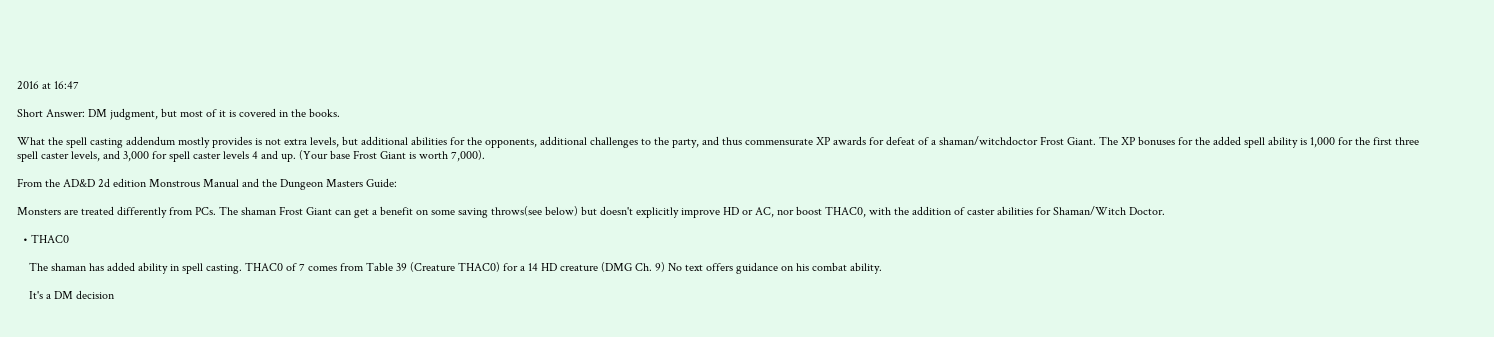2016 at 16:47

Short Answer: DM judgment, but most of it is covered in the books.

What the spell casting addendum mostly provides is not extra levels, but additional abilities for the opponents, additional challenges to the party, and thus commensurate XP awards for defeat of a shaman/witchdoctor Frost Giant. The XP bonuses for the added spell ability is 1,000 for the first three spell caster levels, and 3,000 for spell caster levels 4 and up. (Your base Frost Giant is worth 7,000).

From the AD&D 2d edition Monstrous Manual and the Dungeon Masters Guide:

Monsters are treated differently from PCs. The shaman Frost Giant can get a benefit on some saving throws(see below) but doesn't explicitly improve HD or AC, nor boost THAC0, with the addition of caster abilities for Shaman/Witch Doctor.

  • THAC0

    The shaman has added ability in spell casting. THAC0 of 7 comes from Table 39 (Creature THAC0) for a 14 HD creature (DMG Ch. 9) No text offers guidance on his combat ability.

    It's a DM decision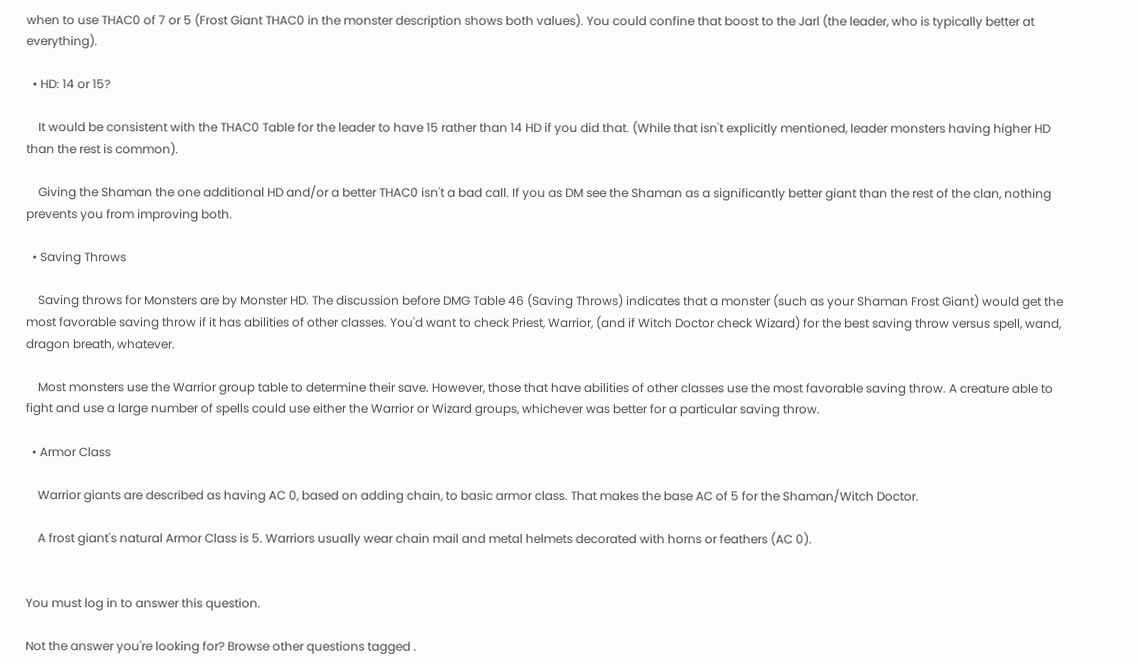when to use THAC0 of 7 or 5 (Frost Giant THAC0 in the monster description shows both values). You could confine that boost to the Jarl (the leader, who is typically better at everything).

  • HD: 14 or 15?

    It would be consistent with the THAC0 Table for the leader to have 15 rather than 14 HD if you did that. (While that isn't explicitly mentioned, leader monsters having higher HD than the rest is common).

    Giving the Shaman the one additional HD and/or a better THAC0 isn't a bad call. If you as DM see the Shaman as a significantly better giant than the rest of the clan, nothing prevents you from improving both.

  • Saving Throws

    Saving throws for Monsters are by Monster HD. The discussion before DMG Table 46 (Saving Throws) indicates that a monster (such as your Shaman Frost Giant) would get the most favorable saving throw if it has abilities of other classes. You'd want to check Priest, Warrior, (and if Witch Doctor check Wizard) for the best saving throw versus spell, wand, dragon breath, whatever.

    Most monsters use the Warrior group table to determine their save. However, those that have abilities of other classes use the most favorable saving throw. A creature able to fight and use a large number of spells could use either the Warrior or Wizard groups, whichever was better for a particular saving throw.

  • Armor Class

    Warrior giants are described as having AC 0, based on adding chain, to basic armor class. That makes the base AC of 5 for the Shaman/Witch Doctor.

    A frost giant's natural Armor Class is 5. Warriors usually wear chain mail and metal helmets decorated with horns or feathers (AC 0).


You must log in to answer this question.

Not the answer you're looking for? Browse other questions tagged .